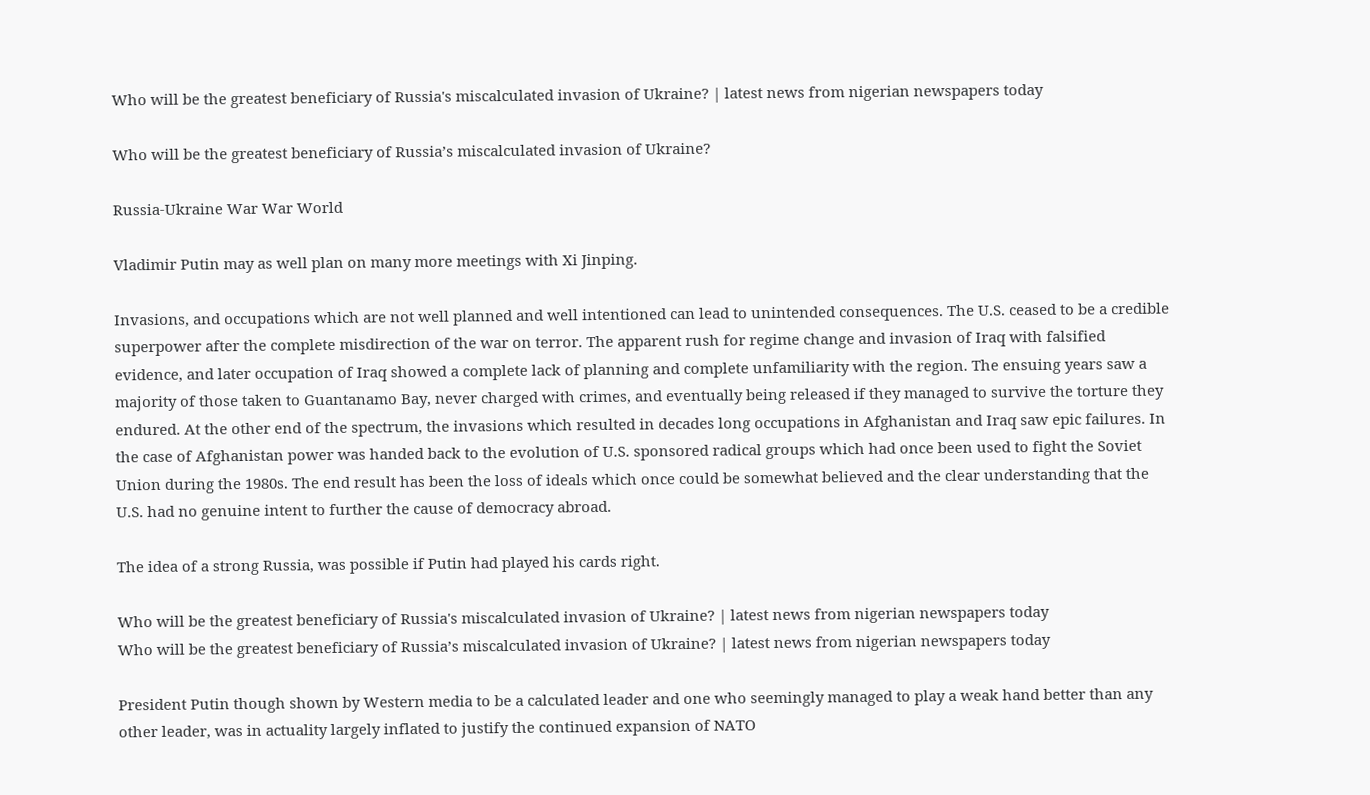Who will be the greatest beneficiary of Russia's miscalculated invasion of Ukraine? | latest news from nigerian newspapers today

Who will be the greatest beneficiary of Russia’s miscalculated invasion of Ukraine?

Russia-Ukraine War War World

Vladimir Putin may as well plan on many more meetings with Xi Jinping.

Invasions, and occupations which are not well planned and well intentioned can lead to unintended consequences. The U.S. ceased to be a credible superpower after the complete misdirection of the war on terror. The apparent rush for regime change and invasion of Iraq with falsified evidence, and later occupation of Iraq showed a complete lack of planning and complete unfamiliarity with the region. The ensuing years saw a majority of those taken to Guantanamo Bay, never charged with crimes, and eventually being released if they managed to survive the torture they endured. At the other end of the spectrum, the invasions which resulted in decades long occupations in Afghanistan and Iraq saw epic failures. In the case of Afghanistan power was handed back to the evolution of U.S. sponsored radical groups which had once been used to fight the Soviet Union during the 1980s. The end result has been the loss of ideals which once could be somewhat believed and the clear understanding that the U.S. had no genuine intent to further the cause of democracy abroad.

The idea of a strong Russia, was possible if Putin had played his cards right.

Who will be the greatest beneficiary of Russia's miscalculated invasion of Ukraine? | latest news from nigerian newspapers today
Who will be the greatest beneficiary of Russia’s miscalculated invasion of Ukraine? | latest news from nigerian newspapers today

President Putin though shown by Western media to be a calculated leader and one who seemingly managed to play a weak hand better than any other leader, was in actuality largely inflated to justify the continued expansion of NATO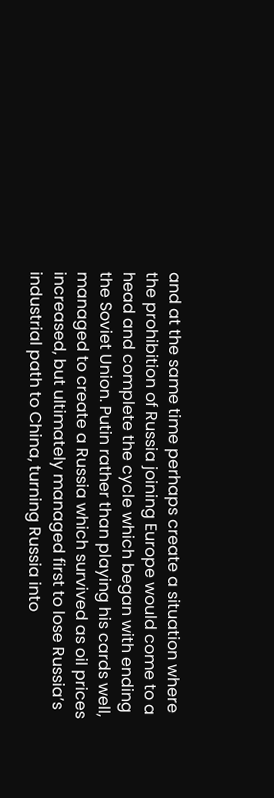and at the same time perhaps create a situation where the prohibition of Russia joining Europe would come to a head and complete the cycle which began with ending the Soviet Union. Putin rather than playing his cards well, managed to create a Russia which survived as oil prices increased, but ultimately managed first to lose Russia’s industrial path to China, turning Russia into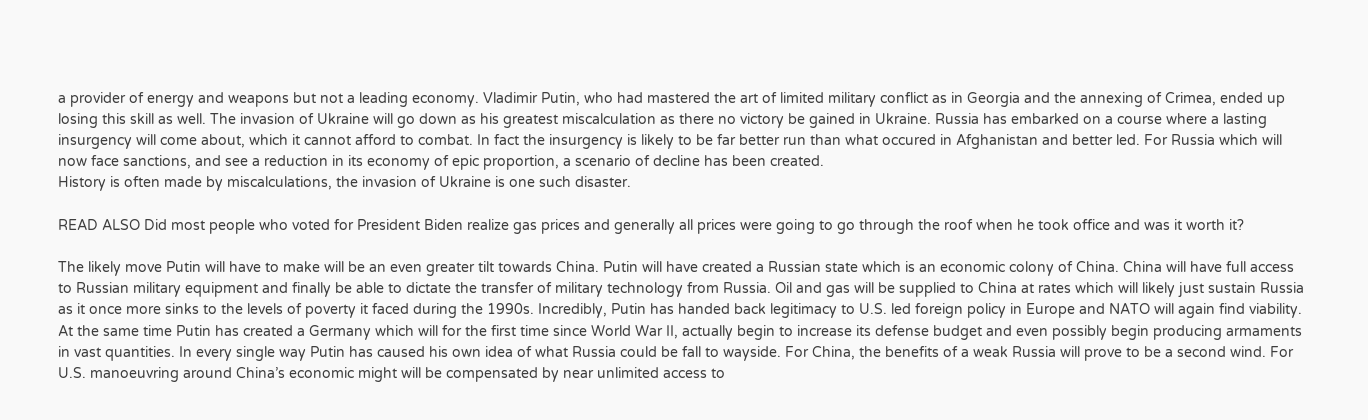a provider of energy and weapons but not a leading economy. Vladimir Putin, who had mastered the art of limited military conflict as in Georgia and the annexing of Crimea, ended up losing this skill as well. The invasion of Ukraine will go down as his greatest miscalculation as there no victory be gained in Ukraine. Russia has embarked on a course where a lasting insurgency will come about, which it cannot afford to combat. In fact the insurgency is likely to be far better run than what occured in Afghanistan and better led. For Russia which will now face sanctions, and see a reduction in its economy of epic proportion, a scenario of decline has been created.
History is often made by miscalculations, the invasion of Ukraine is one such disaster.

READ ALSO Did most people who voted for President Biden realize gas prices and generally all prices were going to go through the roof when he took office and was it worth it?

The likely move Putin will have to make will be an even greater tilt towards China. Putin will have created a Russian state which is an economic colony of China. China will have full access to Russian military equipment and finally be able to dictate the transfer of military technology from Russia. Oil and gas will be supplied to China at rates which will likely just sustain Russia as it once more sinks to the levels of poverty it faced during the 1990s. Incredibly, Putin has handed back legitimacy to U.S. led foreign policy in Europe and NATO will again find viability. At the same time Putin has created a Germany which will for the first time since World War II, actually begin to increase its defense budget and even possibly begin producing armaments in vast quantities. In every single way Putin has caused his own idea of what Russia could be fall to wayside. For China, the benefits of a weak Russia will prove to be a second wind. For U.S. manoeuvring around China’s economic might will be compensated by near unlimited access to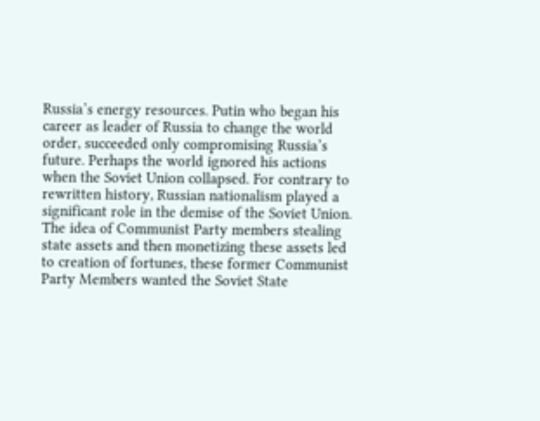Russia’s energy resources. Putin who began his career as leader of Russia to change the world order, succeeded only compromising Russia’s future. Perhaps the world ignored his actions when the Soviet Union collapsed. For contrary to rewritten history, Russian nationalism played a significant role in the demise of the Soviet Union. The idea of Communist Party members stealing state assets and then monetizing these assets led to creation of fortunes, these former Communist Party Members wanted the Soviet State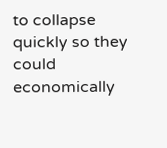to collapse quickly so they could economically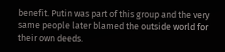benefit. Putin was part of this group and the very same people later blamed the outside world for their own deeds.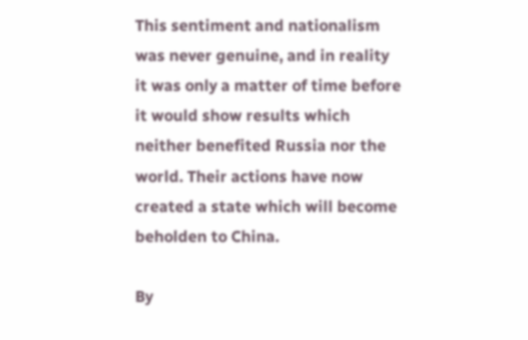This sentiment and nationalism was never genuine, and in reality it was only a matter of time before it would show results which neither benefited Russia nor the world. Their actions have now created a state which will become beholden to China.

By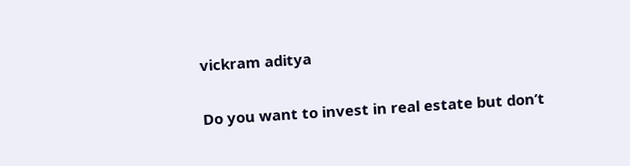vickram aditya

Do you want to invest in real estate but don’t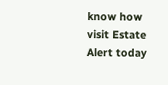know how visit Estate Alert today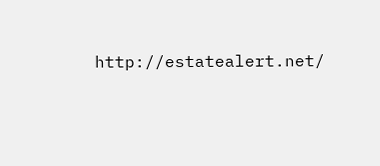http://estatealert.net/